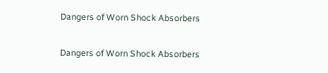Dangers of Worn Shock Absorbers

Dangers of Worn Shock Absorbers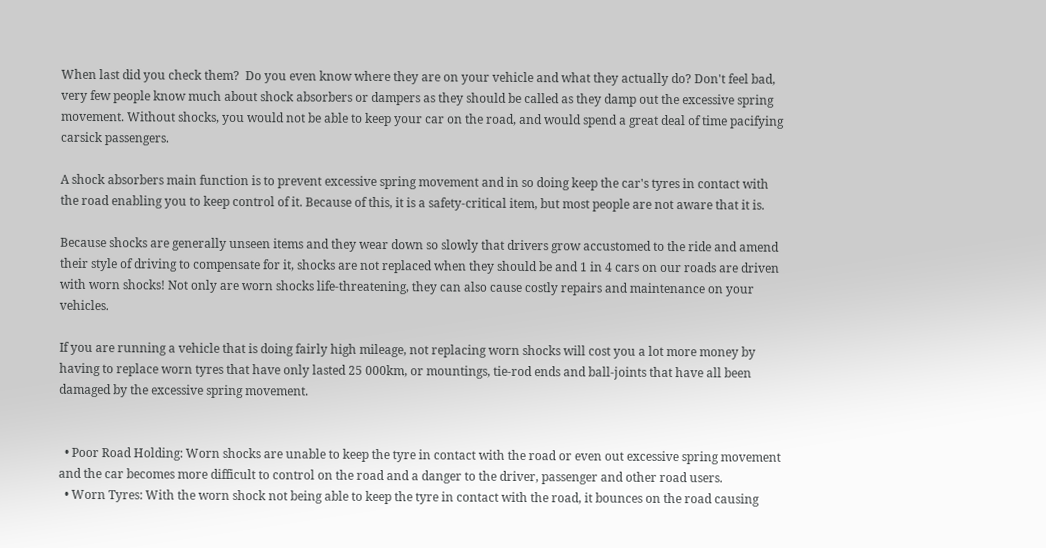When last did you check them?  Do you even know where they are on your vehicle and what they actually do? Don't feel bad, very few people know much about shock absorbers or dampers as they should be called as they damp out the excessive spring movement. Without shocks, you would not be able to keep your car on the road, and would spend a great deal of time pacifying carsick passengers.

A shock absorbers main function is to prevent excessive spring movement and in so doing keep the car's tyres in contact with the road enabling you to keep control of it. Because of this, it is a safety-critical item, but most people are not aware that it is.

Because shocks are generally unseen items and they wear down so slowly that drivers grow accustomed to the ride and amend their style of driving to compensate for it, shocks are not replaced when they should be and 1 in 4 cars on our roads are driven with worn shocks! Not only are worn shocks life-threatening, they can also cause costly repairs and maintenance on your vehicles.

If you are running a vehicle that is doing fairly high mileage, not replacing worn shocks will cost you a lot more money by having to replace worn tyres that have only lasted 25 000km, or mountings, tie-rod ends and ball-joints that have all been damaged by the excessive spring movement.


  • Poor Road Holding: Worn shocks are unable to keep the tyre in contact with the road or even out excessive spring movement and the car becomes more difficult to control on the road and a danger to the driver, passenger and other road users.
  • Worn Tyres: With the worn shock not being able to keep the tyre in contact with the road, it bounces on the road causing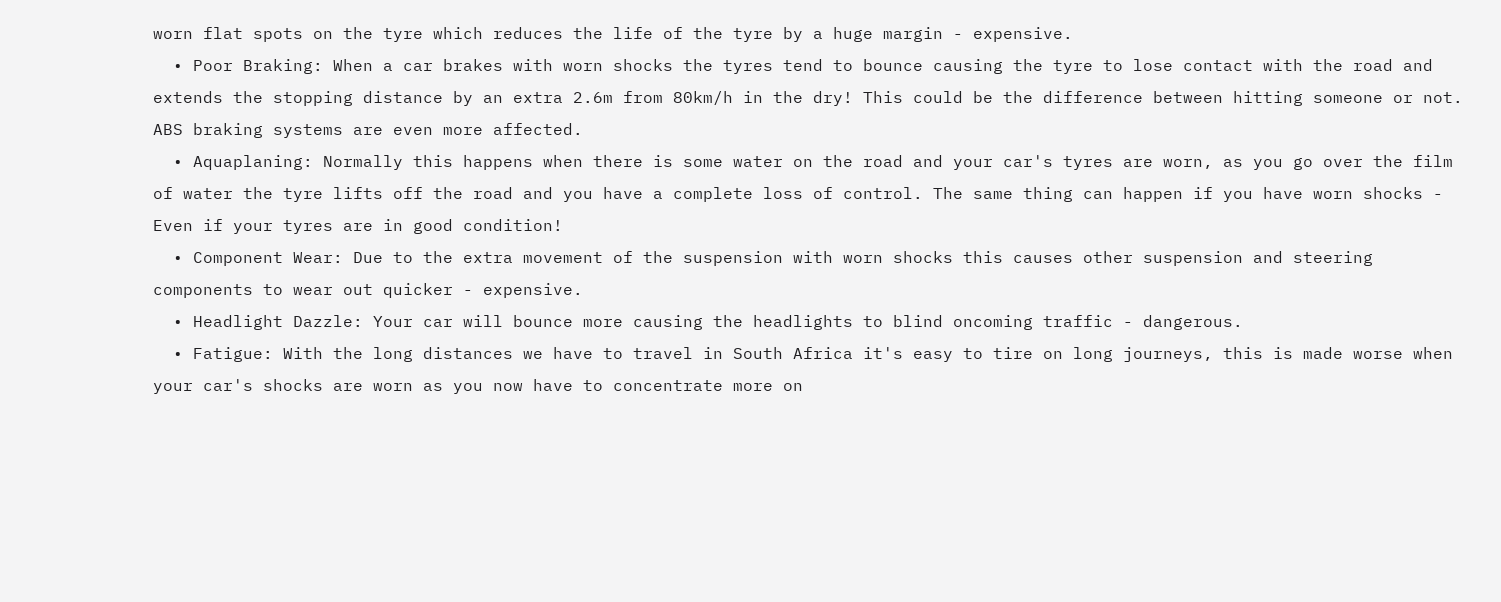worn flat spots on the tyre which reduces the life of the tyre by a huge margin - expensive.
  • Poor Braking: When a car brakes with worn shocks the tyres tend to bounce causing the tyre to lose contact with the road and extends the stopping distance by an extra 2.6m from 80km/h in the dry! This could be the difference between hitting someone or not. ABS braking systems are even more affected.
  • Aquaplaning: Normally this happens when there is some water on the road and your car's tyres are worn, as you go over the film of water the tyre lifts off the road and you have a complete loss of control. The same thing can happen if you have worn shocks - Even if your tyres are in good condition!
  • Component Wear: Due to the extra movement of the suspension with worn shocks this causes other suspension and steering components to wear out quicker - expensive.
  • Headlight Dazzle: Your car will bounce more causing the headlights to blind oncoming traffic - dangerous.
  • Fatigue: With the long distances we have to travel in South Africa it's easy to tire on long journeys, this is made worse when your car's shocks are worn as you now have to concentrate more on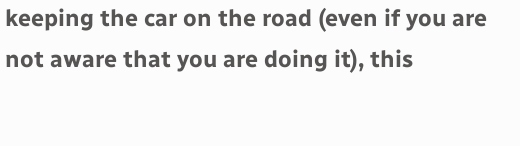keeping the car on the road (even if you are not aware that you are doing it), this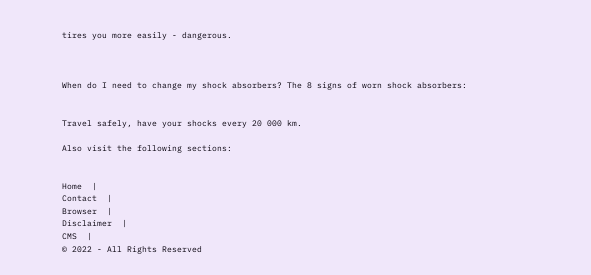tires you more easily - dangerous.



When do I need to change my shock absorbers? The 8 signs of worn shock absorbers:


Travel safely, have your shocks every 20 000 km.

Also visit the following sections:


Home  |
Contact  |
Browser  |
Disclaimer  |
CMS  |
© 2022 - All Rights Reserved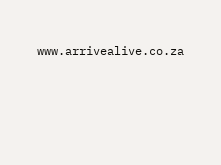www.arrivealive.co.za